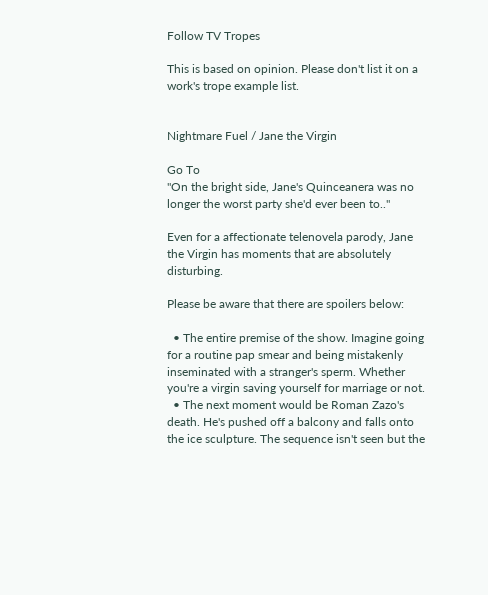Follow TV Tropes

This is based on opinion. Please don't list it on a work's trope example list.


Nightmare Fuel / Jane the Virgin

Go To
"On the bright side, Jane's Quinceanera was no longer the worst party she'd ever been to.."

Even for a affectionate telenovela parody, Jane the Virgin has moments that are absolutely disturbing.

Please be aware that there are spoilers below:

  • The entire premise of the show. Imagine going for a routine pap smear and being mistakenly inseminated with a stranger's sperm. Whether you're a virgin saving yourself for marriage or not.
  • The next moment would be Roman Zazo's death. He's pushed off a balcony and falls onto the ice sculpture. The sequence isn't seen but the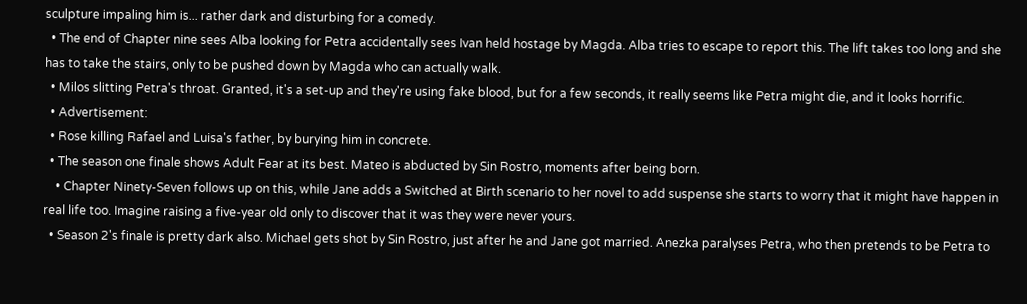sculpture impaling him is... rather dark and disturbing for a comedy.
  • The end of Chapter nine sees Alba looking for Petra accidentally sees Ivan held hostage by Magda. Alba tries to escape to report this. The lift takes too long and she has to take the stairs, only to be pushed down by Magda who can actually walk.
  • Milos slitting Petra's throat. Granted, it's a set-up and they're using fake blood, but for a few seconds, it really seems like Petra might die, and it looks horrific.
  • Advertisement:
  • Rose killing Rafael and Luisa's father, by burying him in concrete.
  • The season one finale shows Adult Fear at its best. Mateo is abducted by Sin Rostro, moments after being born.
    • Chapter Ninety-Seven follows up on this, while Jane adds a Switched at Birth scenario to her novel to add suspense she starts to worry that it might have happen in real life too. Imagine raising a five-year old only to discover that it was they were never yours.
  • Season 2's finale is pretty dark also. Michael gets shot by Sin Rostro, just after he and Jane got married. Anezka paralyses Petra, who then pretends to be Petra to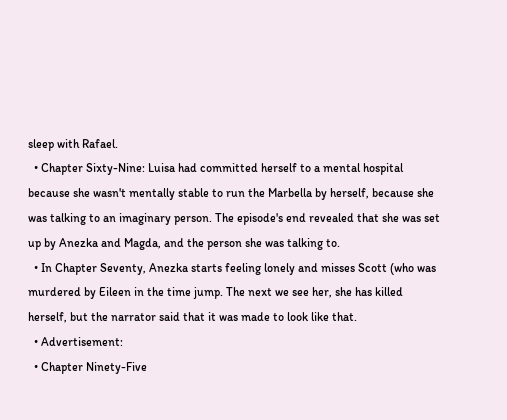sleep with Rafael.
  • Chapter Sixty-Nine: Luisa had committed herself to a mental hospital because she wasn't mentally stable to run the Marbella by herself, because she was talking to an imaginary person. The episode's end revealed that she was set up by Anezka and Magda, and the person she was talking to.
  • In Chapter Seventy, Anezka starts feeling lonely and misses Scott (who was murdered by Eileen in the time jump. The next we see her, she has killed herself, but the narrator said that it was made to look like that.
  • Advertisement:
  • Chapter Ninety-Five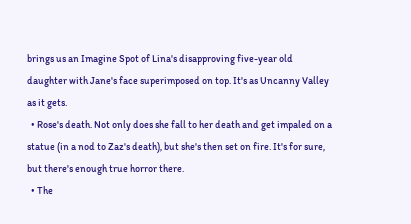brings us an Imagine Spot of Lina's disapproving five-year old daughter with Jane's face superimposed on top. It's as Uncanny Valley as it gets.
  • Rose's death. Not only does she fall to her death and get impaled on a statue (in a nod to Zaz's death), but she's then set on fire. It's for sure, but there's enough true horror there.
  • The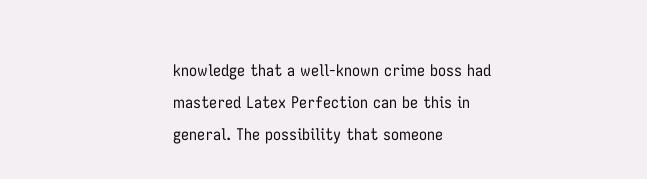knowledge that a well-known crime boss had mastered Latex Perfection can be this in general. The possibility that someone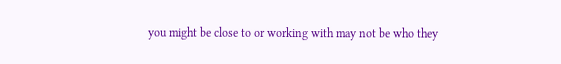you might be close to or working with may not be who they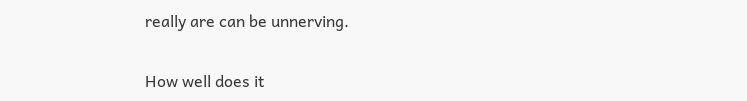really are can be unnerving.

How well does it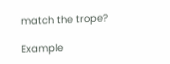match the trope?

Example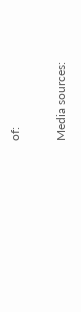of:


Media sources: